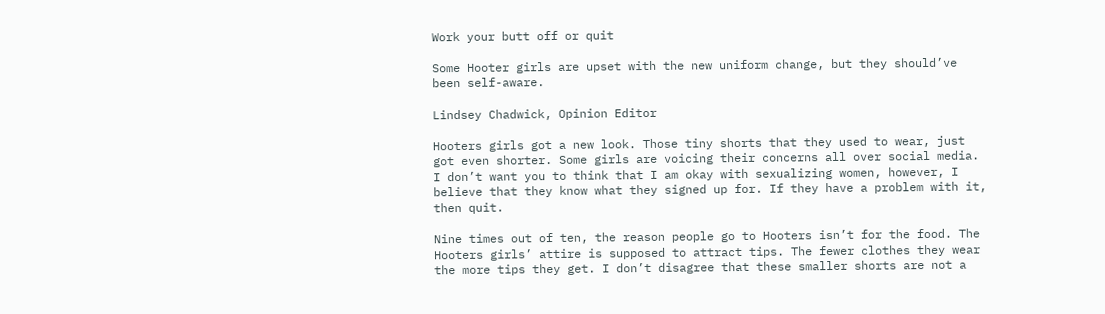Work your butt off or quit

Some Hooter girls are upset with the new uniform change, but they should’ve been self-aware.

Lindsey Chadwick, Opinion Editor

Hooters girls got a new look. Those tiny shorts that they used to wear, just got even shorter. Some girls are voicing their concerns all over social media. I don’t want you to think that I am okay with sexualizing women, however, I believe that they know what they signed up for. If they have a problem with it, then quit.

Nine times out of ten, the reason people go to Hooters isn’t for the food. The Hooters girls’ attire is supposed to attract tips. The fewer clothes they wear the more tips they get. I don’t disagree that these smaller shorts are not a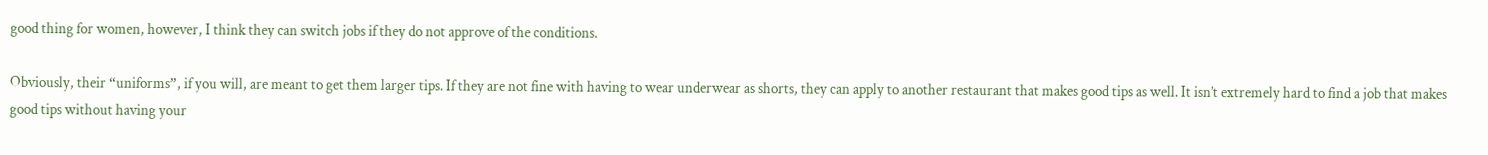good thing for women, however, I think they can switch jobs if they do not approve of the conditions.

Obviously, their “uniforms”, if you will, are meant to get them larger tips. If they are not fine with having to wear underwear as shorts, they can apply to another restaurant that makes good tips as well. It isn’t extremely hard to find a job that makes good tips without having your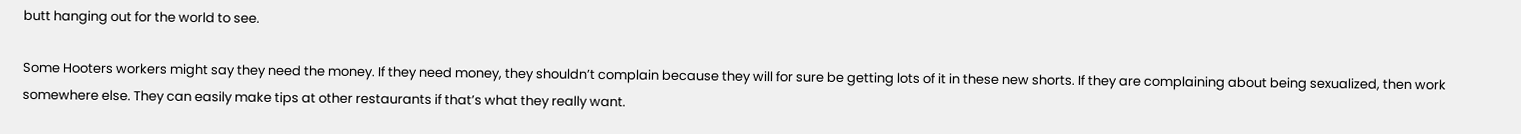butt hanging out for the world to see.

Some Hooters workers might say they need the money. If they need money, they shouldn’t complain because they will for sure be getting lots of it in these new shorts. If they are complaining about being sexualized, then work somewhere else. They can easily make tips at other restaurants if that’s what they really want.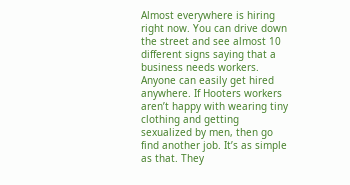Almost everywhere is hiring right now. You can drive down the street and see almost 10 different signs saying that a business needs workers. Anyone can easily get hired anywhere. If Hooters workers aren’t happy with wearing tiny clothing and getting sexualized by men, then go find another job. It’s as simple as that. They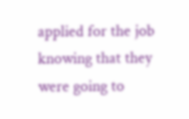applied for the job knowing that they were going to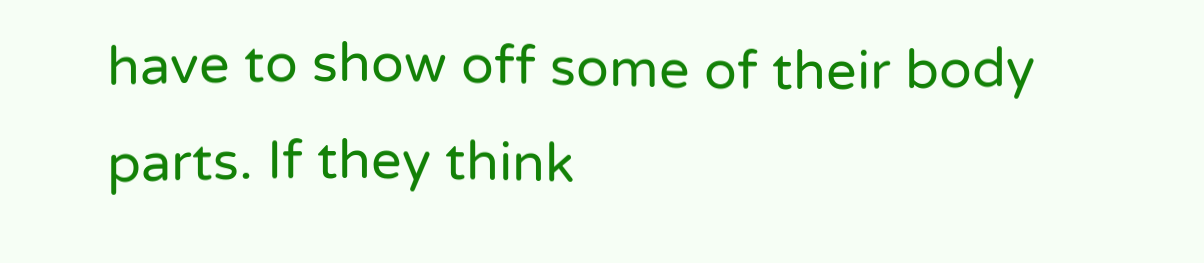have to show off some of their body parts. If they think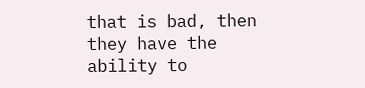that is bad, then they have the ability to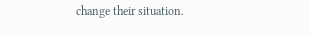change their situation.